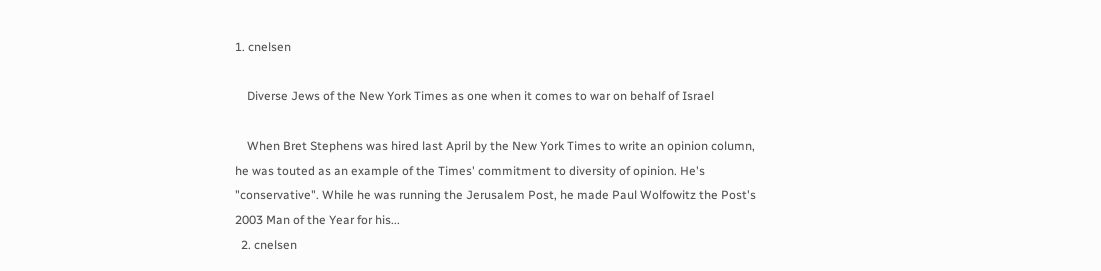1. cnelsen

    Diverse Jews of the New York Times as one when it comes to war on behalf of Israel

    When Bret Stephens was hired last April by the New York Times to write an opinion column, he was touted as an example of the Times' commitment to diversity of opinion. He's "conservative". While he was running the Jerusalem Post, he made Paul Wolfowitz the Post's 2003 Man of the Year for his...
  2. cnelsen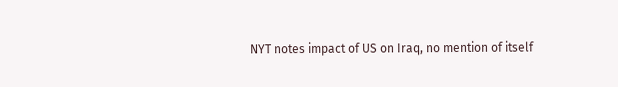NYT notes impact of US on Iraq, no mention of itself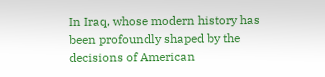In Iraq, whose modern history has been profoundly shaped by the decisions of American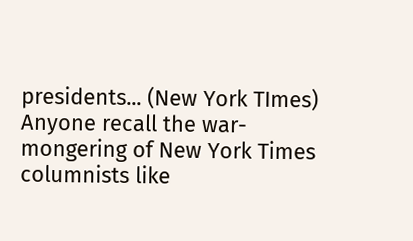presidents... (New York TImes) Anyone recall the war-mongering of New York Times columnists like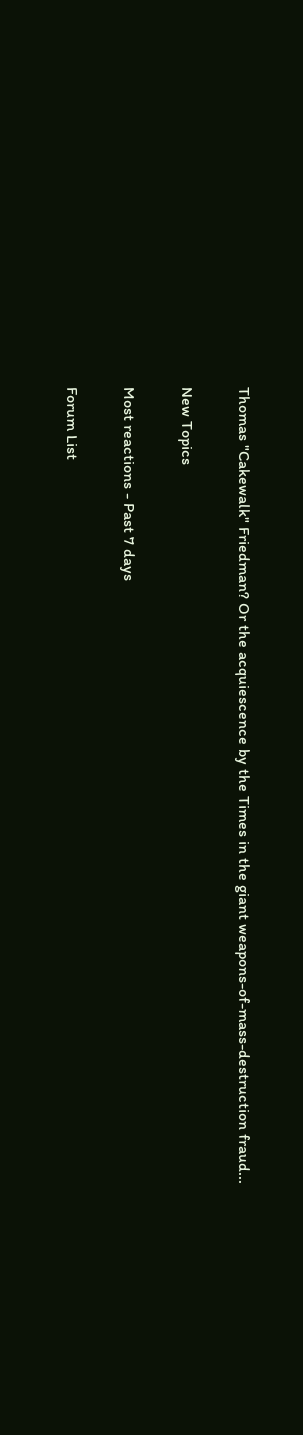Thomas "Cakewalk" Friedman? Or the acquiescence by the Times in the giant weapons-of-mass-destruction fraud...

New Topics

Most reactions - Past 7 days

Forum List